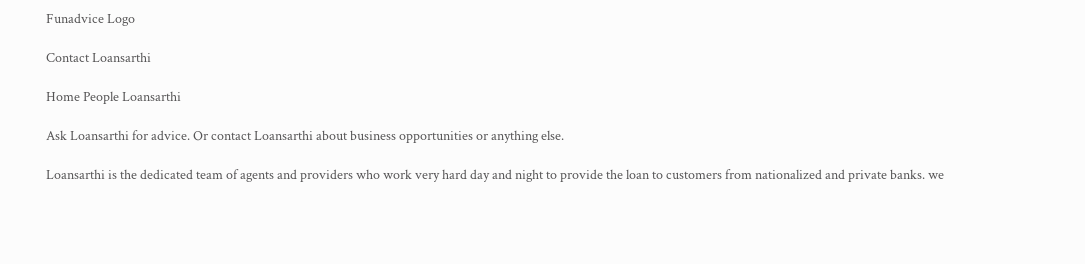Funadvice Logo

Contact Loansarthi

Home People Loansarthi

Ask Loansarthi for advice. Or contact Loansarthi about business opportunities or anything else.

Loansarthi is the dedicated team of agents and providers who work very hard day and night to provide the loan to customers from nationalized and private banks. we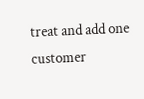treat and add one customer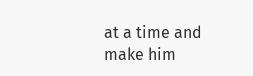at a time and make him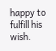happy to fulfill his wish.